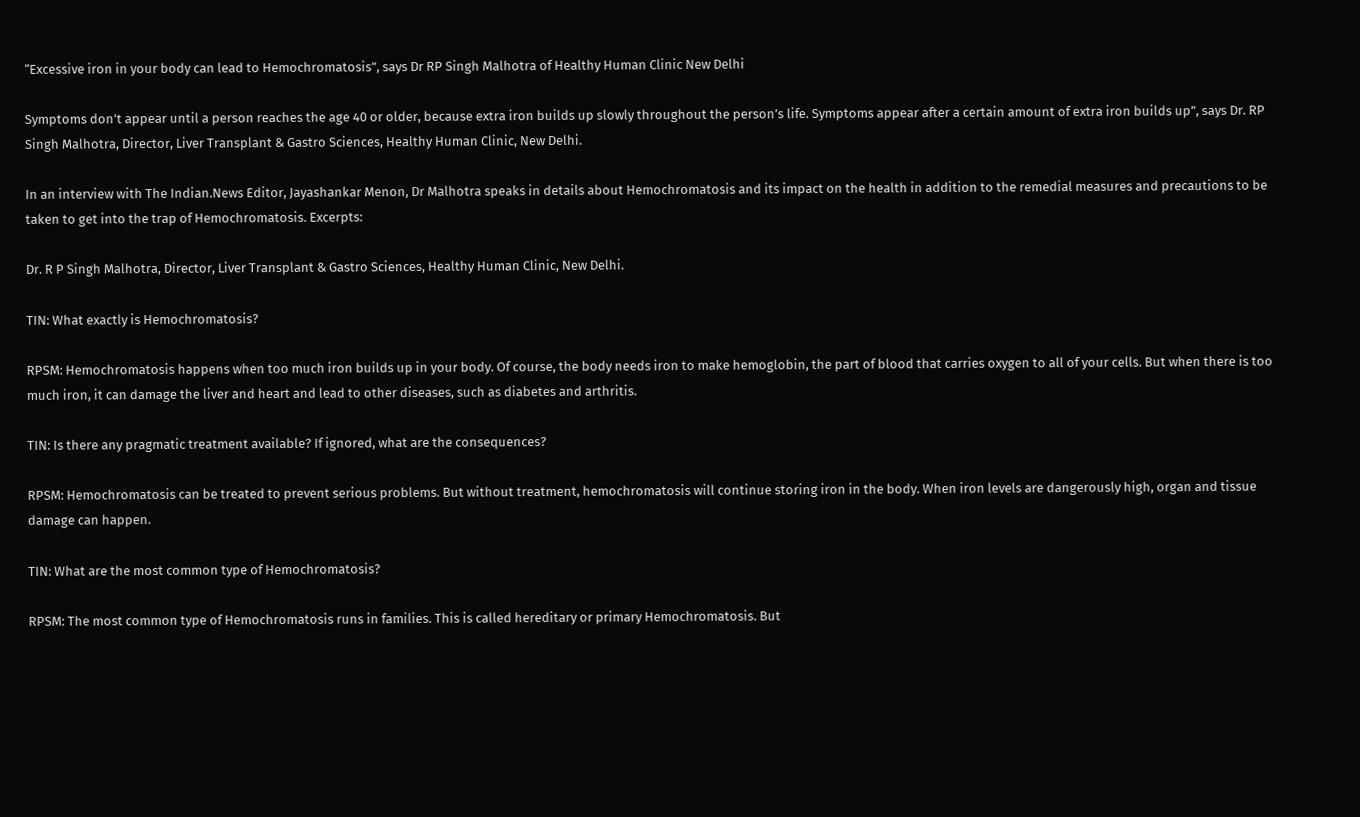“Excessive iron in your body can lead to Hemochromatosis”, says Dr RP Singh Malhotra of Healthy Human Clinic New Delhi

Symptoms don’t appear until a person reaches the age 40 or older, because extra iron builds up slowly throughout the person’s life. Symptoms appear after a certain amount of extra iron builds up”, says Dr. RP Singh Malhotra, Director, Liver Transplant & Gastro Sciences, Healthy Human Clinic, New Delhi.

In an interview with The Indian.News Editor, Jayashankar Menon, Dr Malhotra speaks in details about Hemochromatosis and its impact on the health in addition to the remedial measures and precautions to be taken to get into the trap of Hemochromatosis. Excerpts:

Dr. R P Singh Malhotra, Director, Liver Transplant & Gastro Sciences, Healthy Human Clinic, New Delhi.

TIN: What exactly is Hemochromatosis?

RPSM: Hemochromatosis happens when too much iron builds up in your body. Of course, the body needs iron to make hemoglobin, the part of blood that carries oxygen to all of your cells. But when there is too much iron, it can damage the liver and heart and lead to other diseases, such as diabetes and arthritis.

TIN: Is there any pragmatic treatment available? If ignored, what are the consequences?

RPSM: Hemochromatosis can be treated to prevent serious problems. But without treatment, hemochromatosis will continue storing iron in the body. When iron levels are dangerously high, organ and tissue damage can happen.

TIN: What are the most common type of Hemochromatosis?

RPSM: The most common type of Hemochromatosis runs in families. This is called hereditary or primary Hemochromatosis. But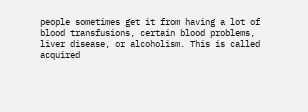people sometimes get it from having a lot of blood transfusions, certain blood problems, liver disease, or alcoholism. This is called acquired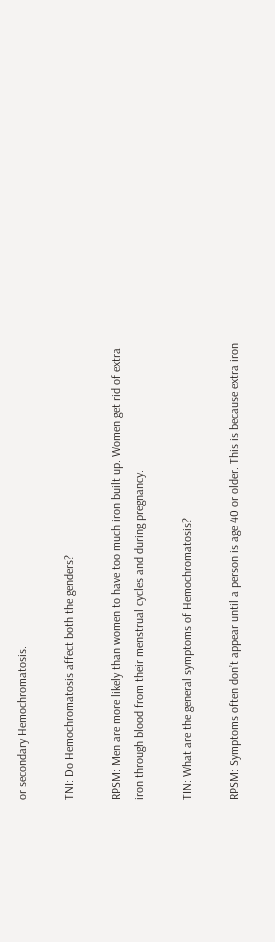or secondary Hemochromatosis.

TNI: Do Hemochromatosis affect both the genders?

RPSM: Men are more likely than women to have too much iron built up. Women get rid of extra iron through blood from their menstrual cycles and during pregnancy.

TIN: What are the general symptoms of Hemochromatosis?

RPSM: Symptoms often don’t appear until a person is age 40 or older. This is because extra iron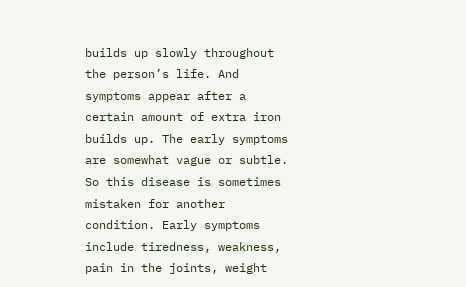builds up slowly throughout the person’s life. And symptoms appear after a certain amount of extra iron builds up. The early symptoms are somewhat vague or subtle. So this disease is sometimes mistaken for another condition. Early symptoms include tiredness, weakness, pain in the joints, weight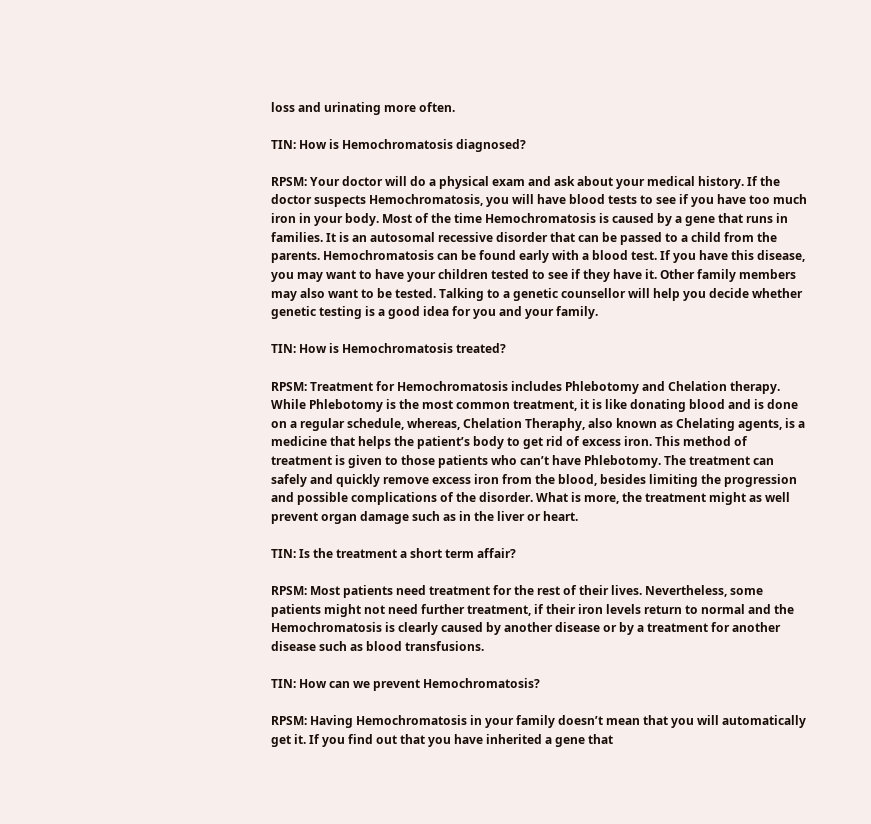loss and urinating more often.

TIN: How is Hemochromatosis diagnosed?

RPSM: Your doctor will do a physical exam and ask about your medical history. If the doctor suspects Hemochromatosis, you will have blood tests to see if you have too much iron in your body. Most of the time Hemochromatosis is caused by a gene that runs in families. It is an autosomal recessive disorder that can be passed to a child from the parents. Hemochromatosis can be found early with a blood test. If you have this disease, you may want to have your children tested to see if they have it. Other family members may also want to be tested. Talking to a genetic counsellor will help you decide whether genetic testing is a good idea for you and your family.

TIN: How is Hemochromatosis treated?

RPSM: Treatment for Hemochromatosis includes Phlebotomy and Chelation therapy. While Phlebotomy is the most common treatment, it is like donating blood and is done on a regular schedule, whereas, Chelation Theraphy, also known as Chelating agents, is a medicine that helps the patient’s body to get rid of excess iron. This method of treatment is given to those patients who can’t have Phlebotomy. The treatment can safely and quickly remove excess iron from the blood, besides limiting the progression and possible complications of the disorder. What is more, the treatment might as well prevent organ damage such as in the liver or heart.

TIN: Is the treatment a short term affair?

RPSM: Most patients need treatment for the rest of their lives. Nevertheless, some patients might not need further treatment, if their iron levels return to normal and the Hemochromatosis is clearly caused by another disease or by a treatment for another disease such as blood transfusions.

TIN: How can we prevent Hemochromatosis?

RPSM: Having Hemochromatosis in your family doesn’t mean that you will automatically get it. If you find out that you have inherited a gene that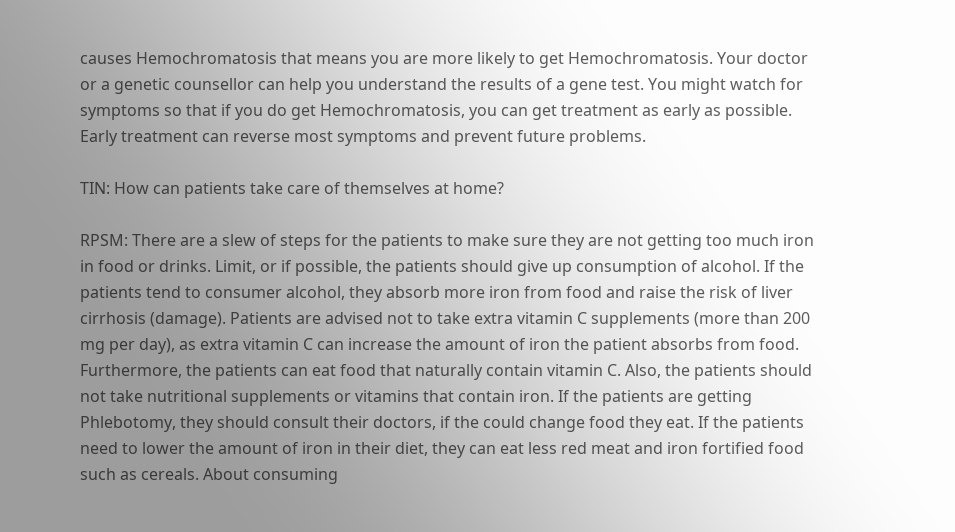causes Hemochromatosis that means you are more likely to get Hemochromatosis. Your doctor or a genetic counsellor can help you understand the results of a gene test. You might watch for symptoms so that if you do get Hemochromatosis, you can get treatment as early as possible. Early treatment can reverse most symptoms and prevent future problems.

TIN: How can patients take care of themselves at home?

RPSM: There are a slew of steps for the patients to make sure they are not getting too much iron in food or drinks. Limit, or if possible, the patients should give up consumption of alcohol. If the patients tend to consumer alcohol, they absorb more iron from food and raise the risk of liver cirrhosis (damage). Patients are advised not to take extra vitamin C supplements (more than 200 mg per day), as extra vitamin C can increase the amount of iron the patient absorbs from food. Furthermore, the patients can eat food that naturally contain vitamin C. Also, the patients should not take nutritional supplements or vitamins that contain iron. If the patients are getting Phlebotomy, they should consult their doctors, if the could change food they eat. If the patients need to lower the amount of iron in their diet, they can eat less red meat and iron fortified food such as cereals. About consuming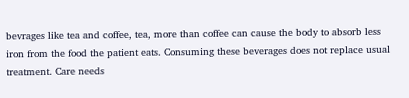bevrages like tea and coffee, tea, more than coffee can cause the body to absorb less iron from the food the patient eats. Consuming these beverages does not replace usual treatment. Care needs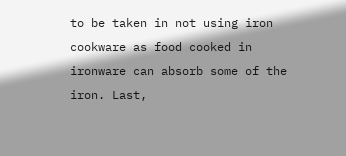to be taken in not using iron cookware as food cooked in ironware can absorb some of the iron. Last,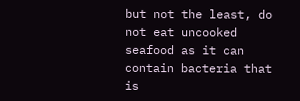but not the least, do not eat uncooked seafood as it can contain bacteria that is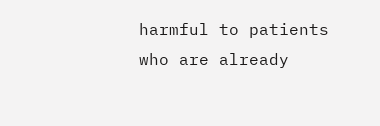harmful to patients who are already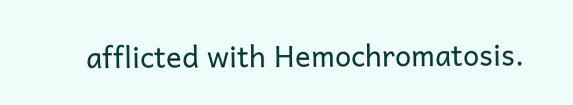afflicted with Hemochromatosis.